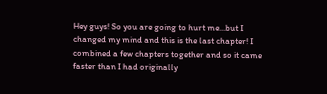Hey guys! So you are going to hurt me...but I changed my mind and this is the last chapter! I combined a few chapters together and so it came faster than I had originally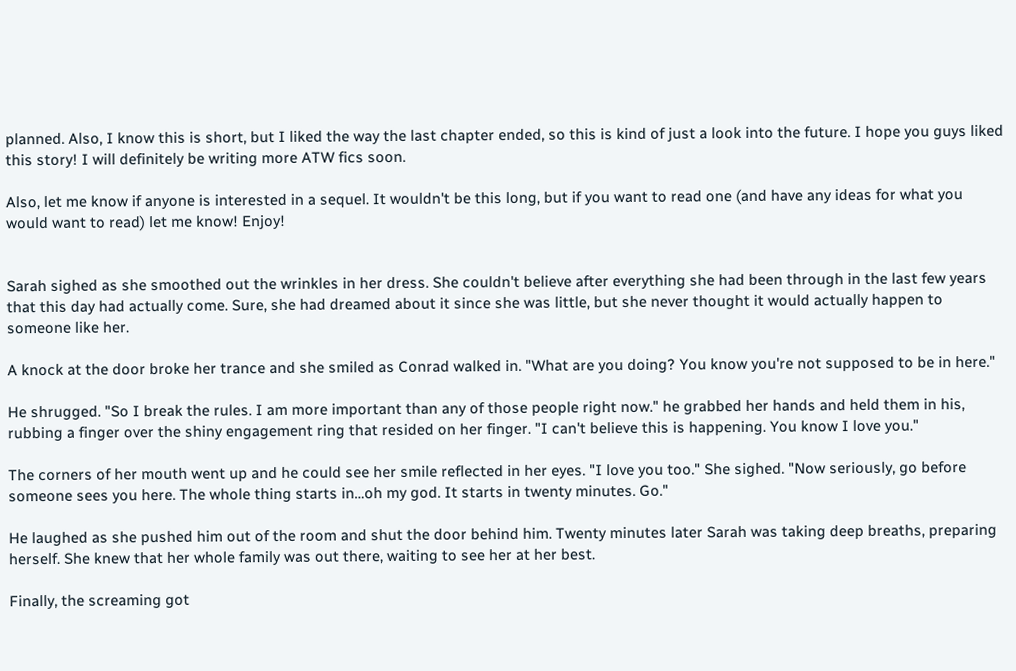planned. Also, I know this is short, but I liked the way the last chapter ended, so this is kind of just a look into the future. I hope you guys liked this story! I will definitely be writing more ATW fics soon.

Also, let me know if anyone is interested in a sequel. It wouldn't be this long, but if you want to read one (and have any ideas for what you would want to read) let me know! Enjoy!


Sarah sighed as she smoothed out the wrinkles in her dress. She couldn't believe after everything she had been through in the last few years that this day had actually come. Sure, she had dreamed about it since she was little, but she never thought it would actually happen to someone like her.

A knock at the door broke her trance and she smiled as Conrad walked in. "What are you doing? You know you're not supposed to be in here."

He shrugged. "So I break the rules. I am more important than any of those people right now." he grabbed her hands and held them in his, rubbing a finger over the shiny engagement ring that resided on her finger. "I can't believe this is happening. You know I love you."

The corners of her mouth went up and he could see her smile reflected in her eyes. "I love you too." She sighed. "Now seriously, go before someone sees you here. The whole thing starts in…oh my god. It starts in twenty minutes. Go."

He laughed as she pushed him out of the room and shut the door behind him. Twenty minutes later Sarah was taking deep breaths, preparing herself. She knew that her whole family was out there, waiting to see her at her best.

Finally, the screaming got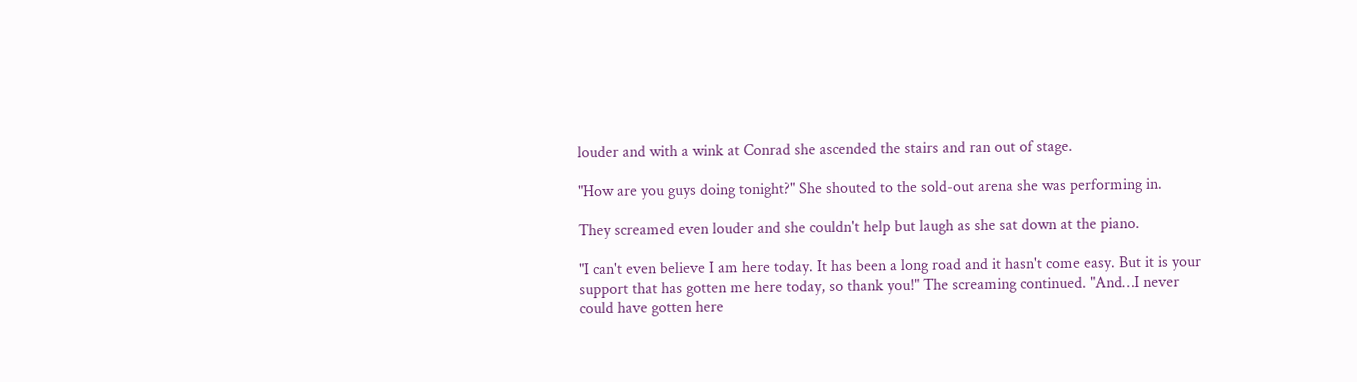louder and with a wink at Conrad she ascended the stairs and ran out of stage.

"How are you guys doing tonight?" She shouted to the sold-out arena she was performing in.

They screamed even louder and she couldn't help but laugh as she sat down at the piano.

"I can't even believe I am here today. It has been a long road and it hasn't come easy. But it is your support that has gotten me here today, so thank you!" The screaming continued. "And…I never could have gotten here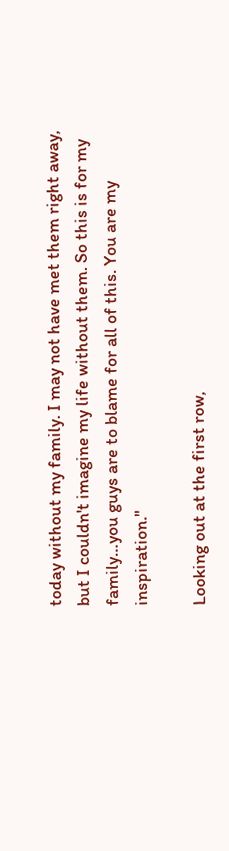today without my family. I may not have met them right away, but I couldn't imagine my life without them. So this is for my family…you guys are to blame for all of this. You are my inspiration."

Looking out at the first row,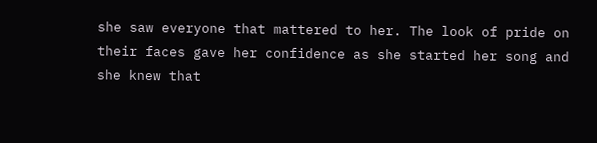she saw everyone that mattered to her. The look of pride on their faces gave her confidence as she started her song and she knew that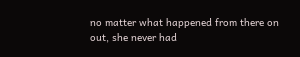no matter what happened from there on out, she never had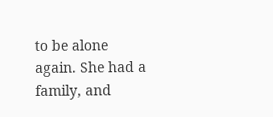to be alone again. She had a family, and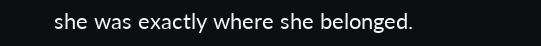she was exactly where she belonged.